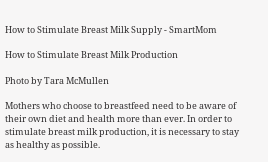How to Stimulate Breast Milk Supply - SmartMom

How to Stimulate Breast Milk Production

Photo by Tara McMullen

Mothers who choose to breastfeed need to be aware of their own diet and health more than ever. In order to stimulate breast milk production, it is necessary to stay as healthy as possible.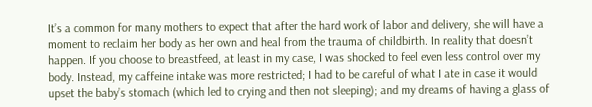It’s a common for many mothers to expect that after the hard work of labor and delivery, she will have a moment to reclaim her body as her own and heal from the trauma of childbirth. In reality that doesn’t happen. If you choose to breastfeed, at least in my case, I was shocked to feel even less control over my body. Instead, my caffeine intake was more restricted; I had to be careful of what I ate in case it would upset the baby’s stomach (which led to crying and then not sleeping); and my dreams of having a glass of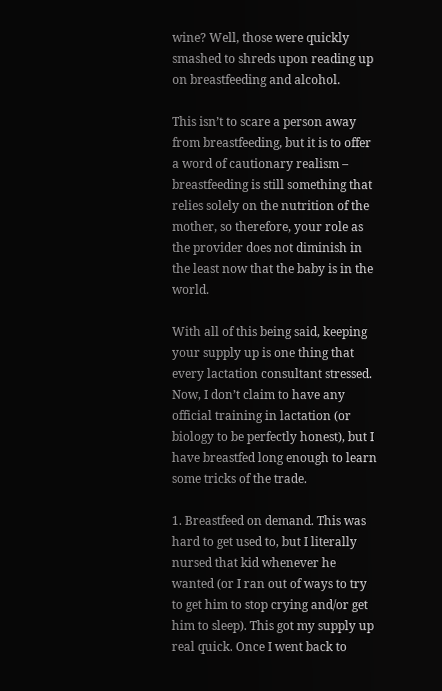wine? Well, those were quickly smashed to shreds upon reading up on breastfeeding and alcohol.

This isn’t to scare a person away from breastfeeding, but it is to offer a word of cautionary realism – breastfeeding is still something that relies solely on the nutrition of the mother, so therefore, your role as the provider does not diminish in the least now that the baby is in the world.

With all of this being said, keeping your supply up is one thing that every lactation consultant stressed. Now, I don’t claim to have any official training in lactation (or biology to be perfectly honest), but I have breastfed long enough to learn some tricks of the trade.

1. Breastfeed on demand. This was hard to get used to, but I literally nursed that kid whenever he wanted (or I ran out of ways to try to get him to stop crying and/or get him to sleep). This got my supply up real quick. Once I went back to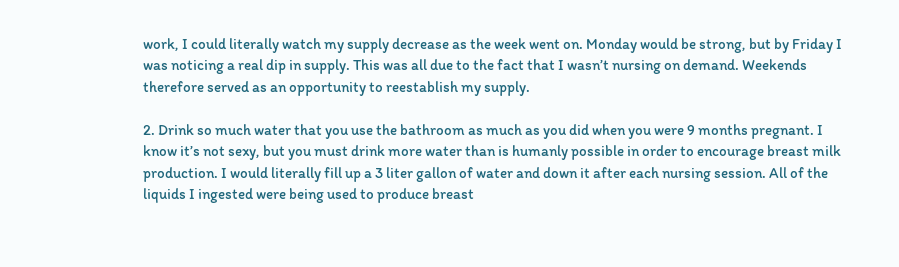work, I could literally watch my supply decrease as the week went on. Monday would be strong, but by Friday I was noticing a real dip in supply. This was all due to the fact that I wasn’t nursing on demand. Weekends therefore served as an opportunity to reestablish my supply.

2. Drink so much water that you use the bathroom as much as you did when you were 9 months pregnant. I know it’s not sexy, but you must drink more water than is humanly possible in order to encourage breast milk production. I would literally fill up a 3 liter gallon of water and down it after each nursing session. All of the liquids I ingested were being used to produce breast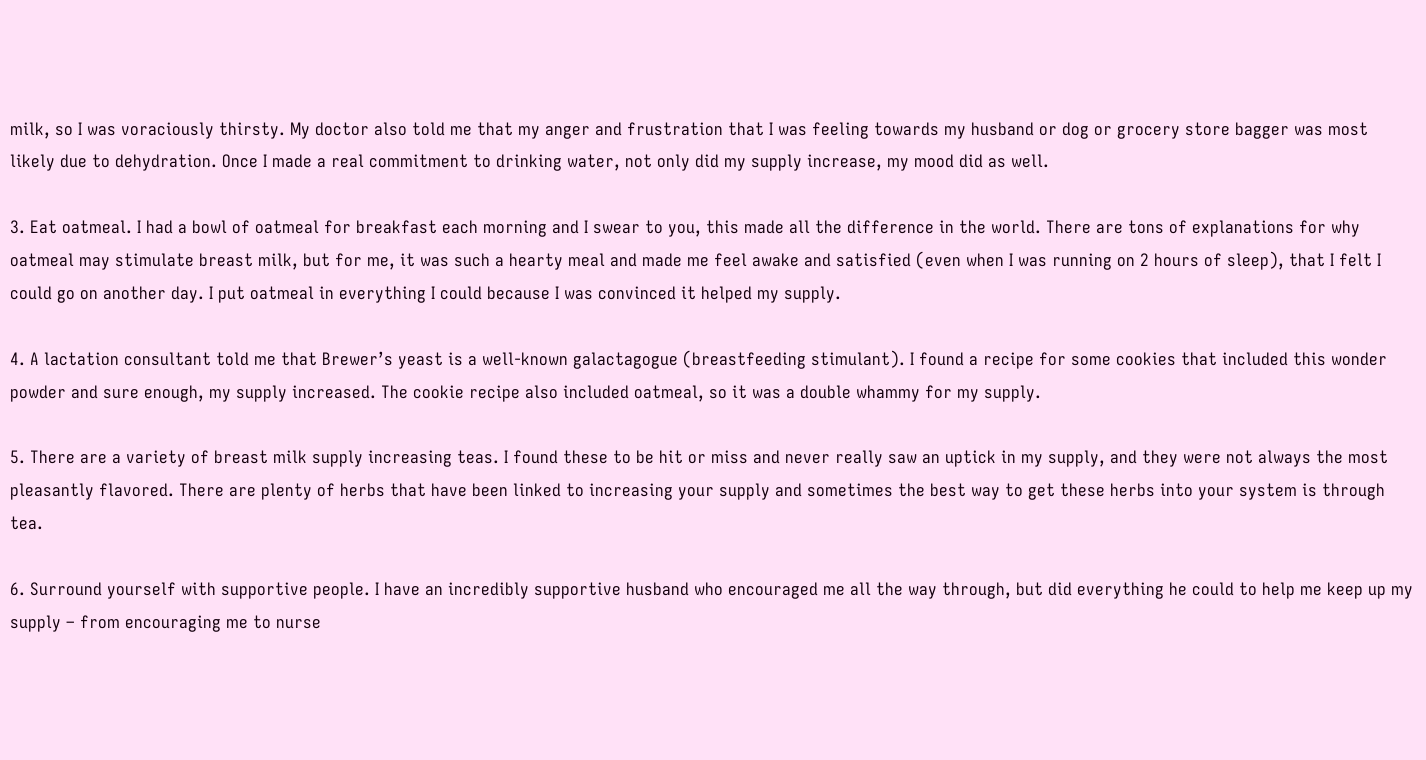milk, so I was voraciously thirsty. My doctor also told me that my anger and frustration that I was feeling towards my husband or dog or grocery store bagger was most likely due to dehydration. Once I made a real commitment to drinking water, not only did my supply increase, my mood did as well.

3. Eat oatmeal. I had a bowl of oatmeal for breakfast each morning and I swear to you, this made all the difference in the world. There are tons of explanations for why oatmeal may stimulate breast milk, but for me, it was such a hearty meal and made me feel awake and satisfied (even when I was running on 2 hours of sleep), that I felt I could go on another day. I put oatmeal in everything I could because I was convinced it helped my supply.

4. A lactation consultant told me that Brewer’s yeast is a well-known galactagogue (breastfeeding stimulant). I found a recipe for some cookies that included this wonder powder and sure enough, my supply increased. The cookie recipe also included oatmeal, so it was a double whammy for my supply.

5. There are a variety of breast milk supply increasing teas. I found these to be hit or miss and never really saw an uptick in my supply, and they were not always the most pleasantly flavored. There are plenty of herbs that have been linked to increasing your supply and sometimes the best way to get these herbs into your system is through tea.

6. Surround yourself with supportive people. I have an incredibly supportive husband who encouraged me all the way through, but did everything he could to help me keep up my supply – from encouraging me to nurse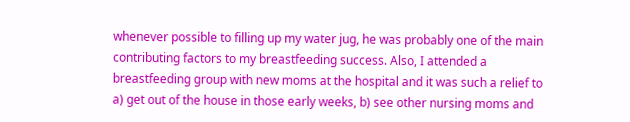whenever possible to filling up my water jug, he was probably one of the main contributing factors to my breastfeeding success. Also, I attended a breastfeeding group with new moms at the hospital and it was such a relief to a) get out of the house in those early weeks, b) see other nursing moms and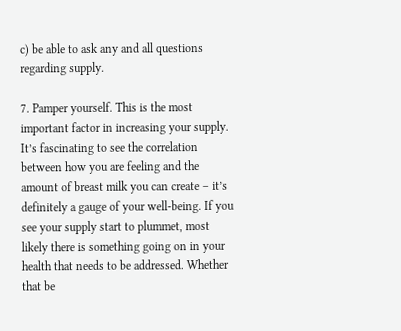c) be able to ask any and all questions regarding supply.

7. Pamper yourself. This is the most important factor in increasing your supply. It’s fascinating to see the correlation between how you are feeling and the amount of breast milk you can create – it’s definitely a gauge of your well-being. If you see your supply start to plummet, most likely there is something going on in your health that needs to be addressed. Whether that be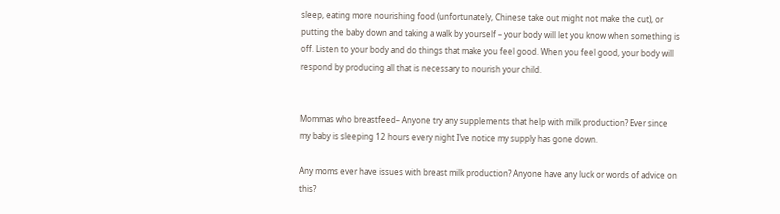sleep, eating more nourishing food (unfortunately, Chinese take out might not make the cut), or putting the baby down and taking a walk by yourself – your body will let you know when something is off. Listen to your body and do things that make you feel good. When you feel good, your body will respond by producing all that is necessary to nourish your child.


Mommas who breastfeed– Anyone try any supplements that help with milk production? Ever since my baby is sleeping 12 hours every night I’ve notice my supply has gone down.

Any moms ever have issues with breast milk production? Anyone have any luck or words of advice on this?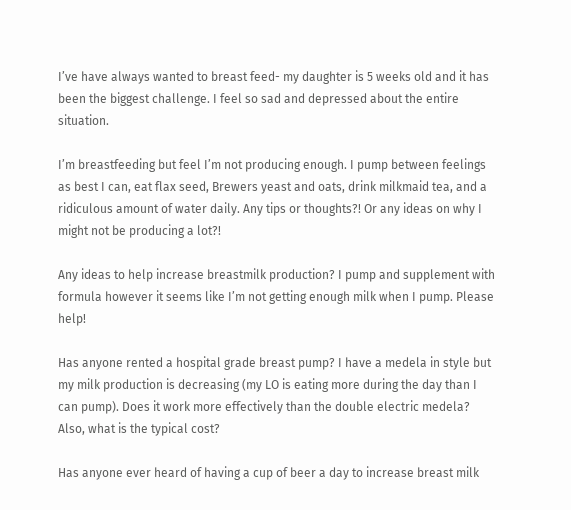I’ve have always wanted to breast feed- my daughter is 5 weeks old and it has been the biggest challenge. I feel so sad and depressed about the entire situation.

I’m breastfeeding but feel I’m not producing enough. I pump between feelings as best I can, eat flax seed, Brewers yeast and oats, drink milkmaid tea, and a ridiculous amount of water daily. Any tips or thoughts?! Or any ideas on why I might not be producing a lot?!

Any ideas to help increase breastmilk production? I pump and supplement with formula however it seems like I’m not getting enough milk when I pump. Please help!

Has anyone rented a hospital grade breast pump? I have a medela in style but my milk production is decreasing (my LO is eating more during the day than I can pump). Does it work more effectively than the double electric medela? Also, what is the typical cost?

Has anyone ever heard of having a cup of beer a day to increase breast milk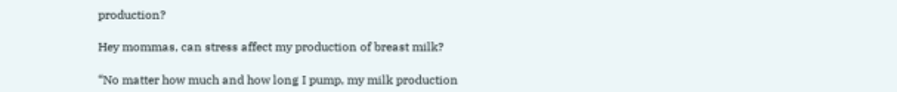production?

Hey mommas, can stress affect my production of breast milk?

“No matter how much and how long I pump, my milk production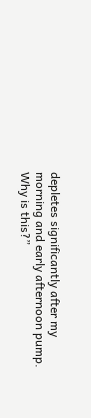depletes significantly after my morning and early afternoon pump. Why is this?”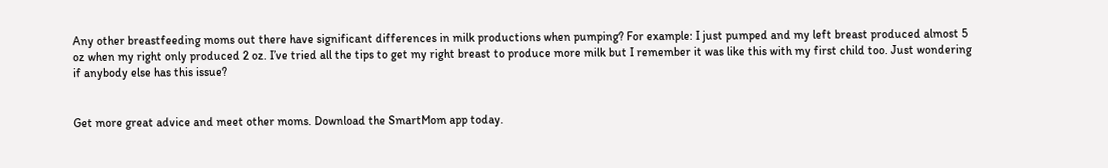Any other breastfeeding moms out there have significant differences in milk productions when pumping? For example: I just pumped and my left breast produced almost 5 oz when my right only produced 2 oz. I’ve tried all the tips to get my right breast to produce more milk but I remember it was like this with my first child too. Just wondering if anybody else has this issue?


Get more great advice and meet other moms. Download the SmartMom app today.